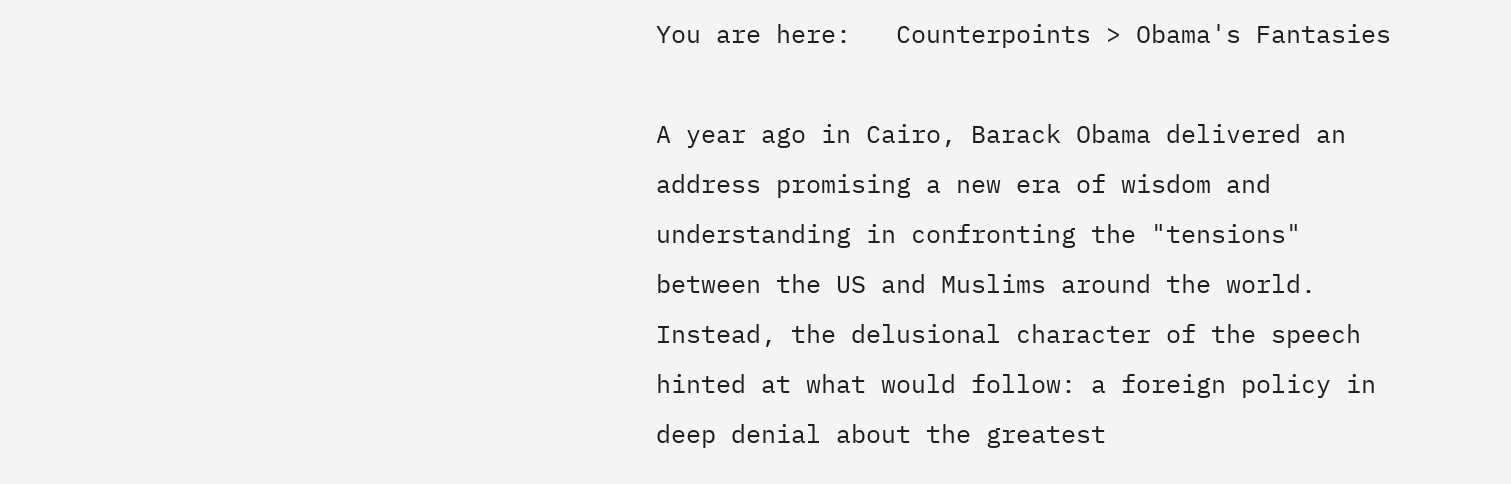You are here:   Counterpoints > Obama's Fantasies

A year ago in Cairo, Barack Obama delivered an address promising a new era of wisdom and understanding in confronting the "tensions" between the US and Muslims around the world. Instead, the delusional character of the speech hinted at what would follow: a foreign policy in deep denial about the greatest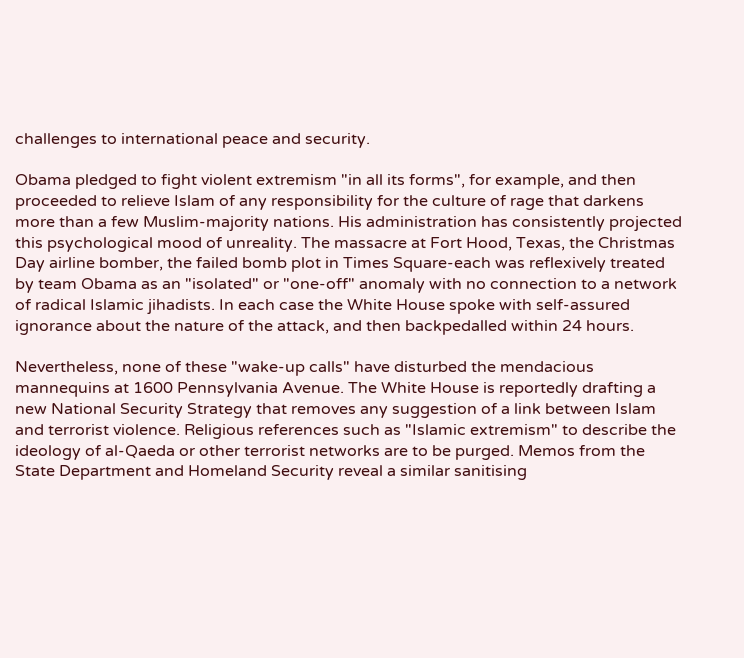challenges to international peace and security.

Obama pledged to fight violent extremism "in all its forms", for example, and then proceeded to relieve Islam of any responsibility for the culture of rage that darkens more than a few Muslim-majority nations. His administration has consistently projected this psychological mood of unreality. The massacre at Fort Hood, Texas, the Christmas Day airline bomber, the failed bomb plot in Times Square-each was reflexively treated by team Obama as an "isolated" or "one-off" anomaly with no connection to a network of radical Islamic jihadists. In each case the White House spoke with self-assured ignorance about the nature of the attack, and then backpedalled within 24 hours.

Nevertheless, none of these "wake-up calls" have disturbed the mendacious mannequins at 1600 Pennsylvania Avenue. The White House is reportedly drafting a new National Security Strategy that removes any suggestion of a link between Islam and terrorist violence. Religious references such as "Islamic extremism" to describe the ideology of al-Qaeda or other terrorist networks are to be purged. Memos from the State Department and Homeland Security reveal a similar sanitising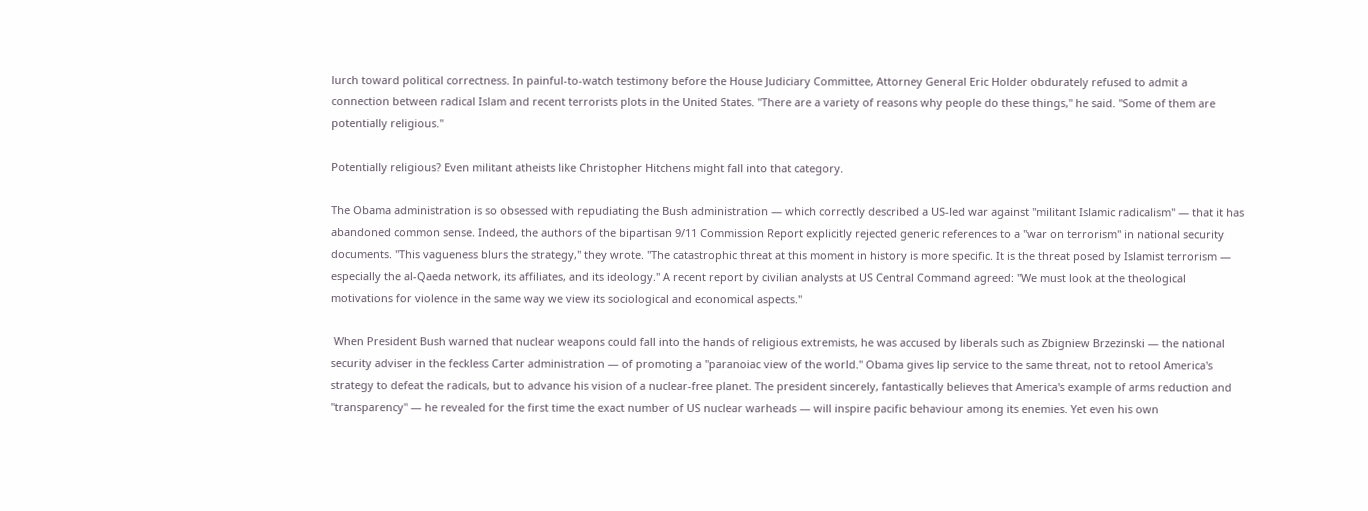lurch toward political correctness. In painful-to-watch testimony before the House Judiciary Committee, Attorney General Eric Holder obdurately refused to admit a connection between radical Islam and recent terrorists plots in the United States. "There are a variety of reasons why people do these things," he said. "Some of them are potentially religious."

Potentially religious? Even militant atheists like Christopher Hitchens might fall into that category.

The Obama administration is so obsessed with repudiating the Bush administration — which correctly described a US-led war against "militant Islamic radicalism" — that it has abandoned common sense. Indeed, the authors of the bipartisan 9/11 Commission Report explicitly rejected generic references to a "war on terrorism" in national security documents. "This vagueness blurs the strategy," they wrote. "The catastrophic threat at this moment in history is more specific. It is the threat posed by Islamist terrorism — especially the al-Qaeda network, its affiliates, and its ideology." A recent report by civilian analysts at US Central Command agreed: "We must look at the theological motivations for violence in the same way we view its sociological and economical aspects."

 When President Bush warned that nuclear weapons could fall into the hands of religious extremists, he was accused by liberals such as Zbigniew Brzezinski — the national security adviser in the feckless Carter administration — of promoting a "paranoiac view of the world." Obama gives lip service to the same threat, not to retool America's strategy to defeat the radicals, but to advance his vision of a nuclear-free planet. The president sincerely, fantastically believes that America's example of arms reduction and "transparency" — he revealed for the first time the exact number of US nuclear warheads — will inspire pacific behaviour among its enemies. Yet even his own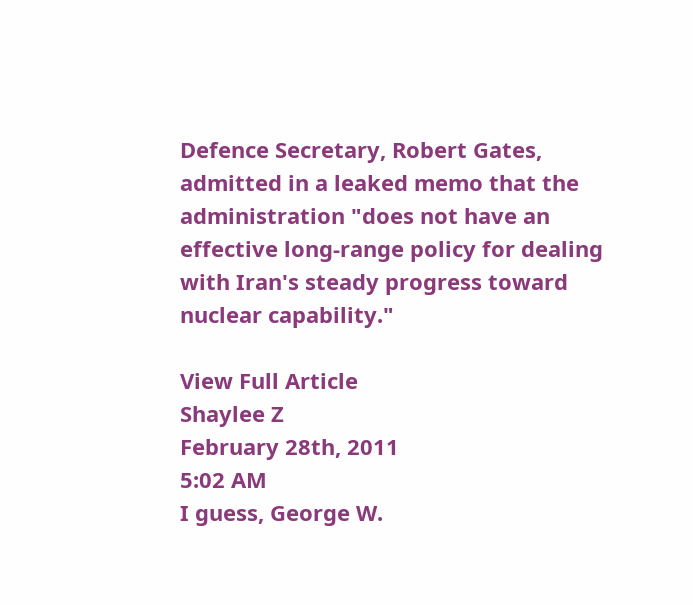Defence Secretary, Robert Gates, admitted in a leaked memo that the administration "does not have an effective long-range policy for dealing with Iran's steady progress toward nuclear capability."

View Full Article
Shaylee Z
February 28th, 2011
5:02 AM
I guess, George W.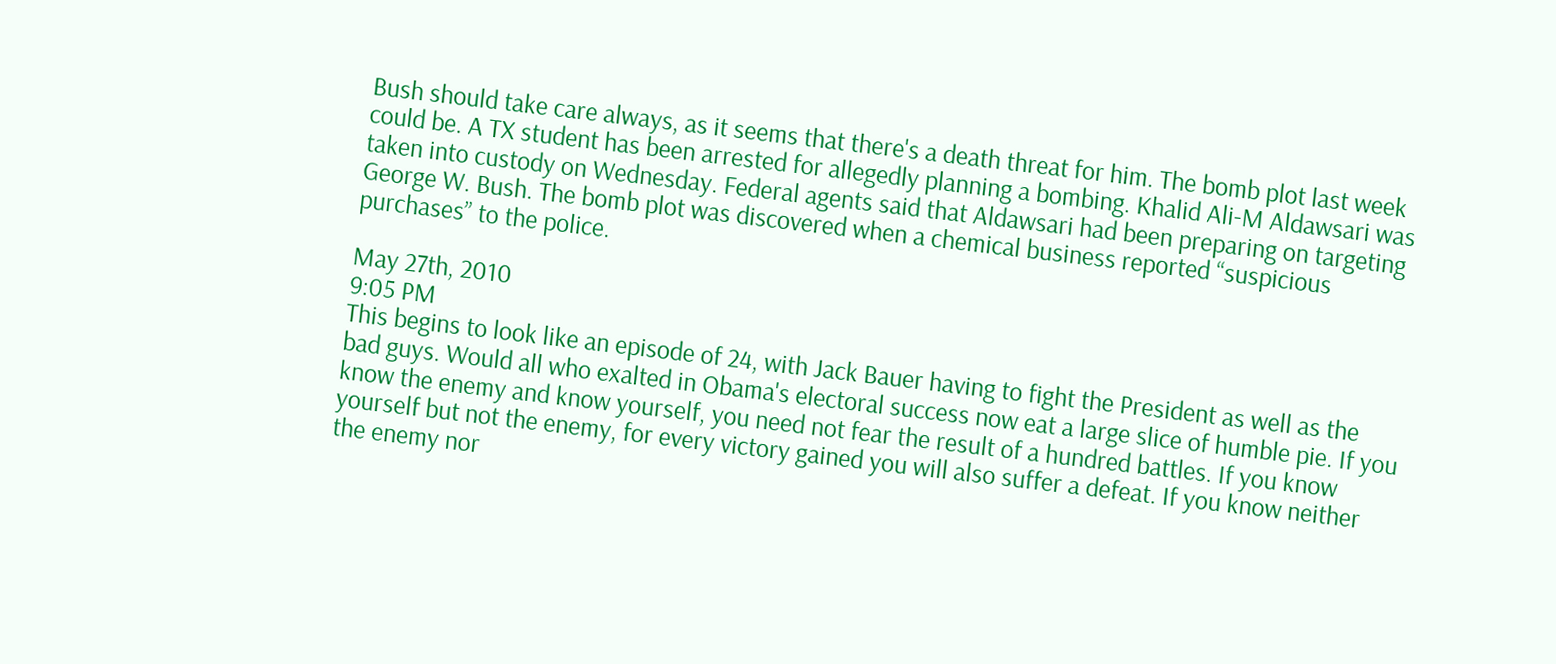Bush should take care always, as it seems that there's a death threat for him. The bomb plot last week could be. A TX student has been arrested for allegedly planning a bombing. Khalid Ali-M Aldawsari was taken into custody on Wednesday. Federal agents said that Aldawsari had been preparing on targeting George W. Bush. The bomb plot was discovered when a chemical business reported “suspicious purchases” to the police.

May 27th, 2010
9:05 PM
This begins to look like an episode of 24, with Jack Bauer having to fight the President as well as the bad guys. Would all who exalted in Obama's electoral success now eat a large slice of humble pie. If you know the enemy and know yourself, you need not fear the result of a hundred battles. If you know yourself but not the enemy, for every victory gained you will also suffer a defeat. If you know neither the enemy nor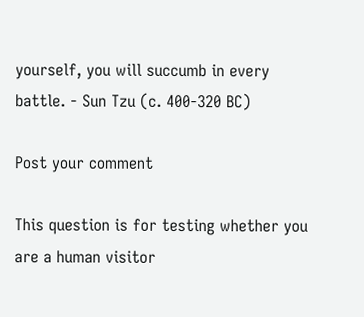yourself, you will succumb in every battle. - Sun Tzu (c. 400-320 BC)

Post your comment

This question is for testing whether you are a human visitor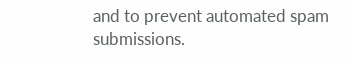and to prevent automated spam submissions.